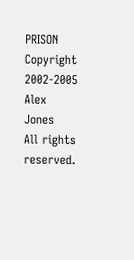PRISON          Copyright 2002-2005 Alex Jones          All rights reserved.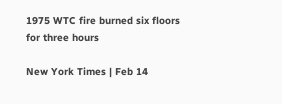1975 WTC fire burned six floors for three hours

New York Times | Feb 14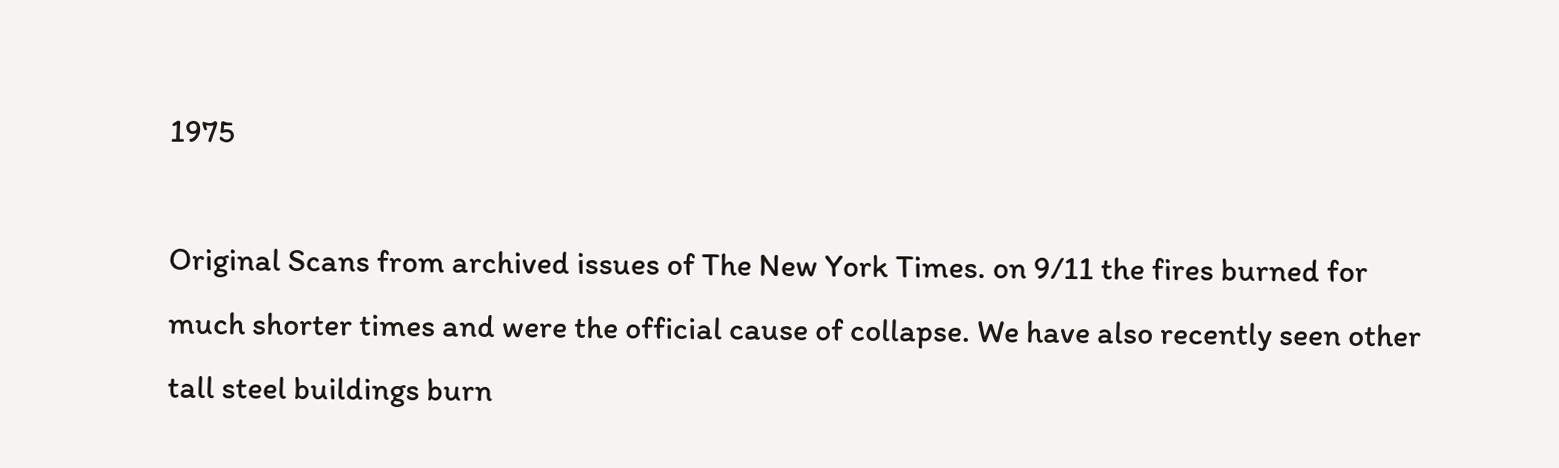1975

Original Scans from archived issues of The New York Times. on 9/11 the fires burned for much shorter times and were the official cause of collapse. We have also recently seen other tall steel buildings burn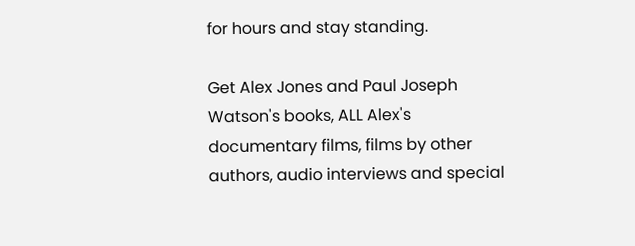for hours and stay standing.

Get Alex Jones and Paul Joseph Watson's books, ALL Alex's documentary films, films by other authors, audio interviews and special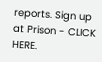reports. Sign up at Prison - CLICK HERE.